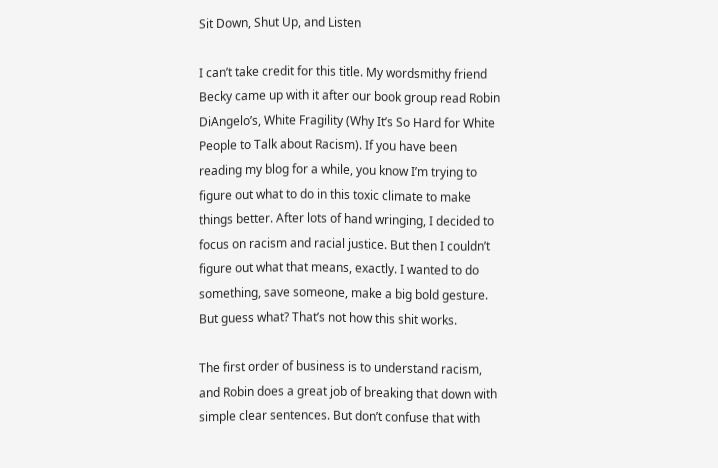Sit Down, Shut Up, and Listen

I can’t take credit for this title. My wordsmithy friend Becky came up with it after our book group read Robin DiAngelo’s, White Fragility (Why It’s So Hard for White People to Talk about Racism). If you have been reading my blog for a while, you know I’m trying to figure out what to do in this toxic climate to make things better. After lots of hand wringing, I decided to focus on racism and racial justice. But then I couldn’t figure out what that means, exactly. I wanted to do something, save someone, make a big bold gesture. But guess what? That’s not how this shit works.

The first order of business is to understand racism, and Robin does a great job of breaking that down with simple clear sentences. But don’t confuse that with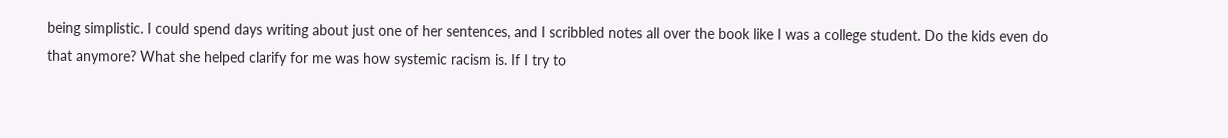being simplistic. I could spend days writing about just one of her sentences, and I scribbled notes all over the book like I was a college student. Do the kids even do that anymore? What she helped clarify for me was how systemic racism is. If I try to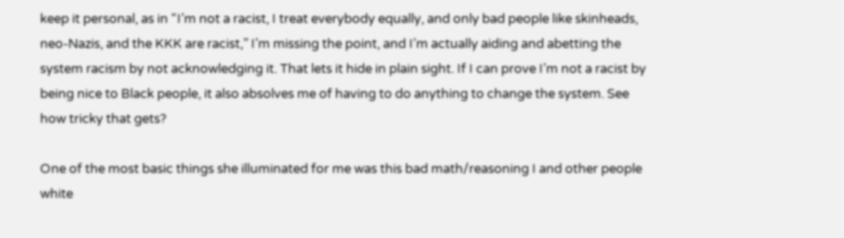keep it personal, as in “I’m not a racist, I treat everybody equally, and only bad people like skinheads, neo-Nazis, and the KKK are racist,” I’m missing the point, and I’m actually aiding and abetting the system racism by not acknowledging it. That lets it hide in plain sight. If I can prove I’m not a racist by being nice to Black people, it also absolves me of having to do anything to change the system. See how tricky that gets?

One of the most basic things she illuminated for me was this bad math/reasoning I and other people white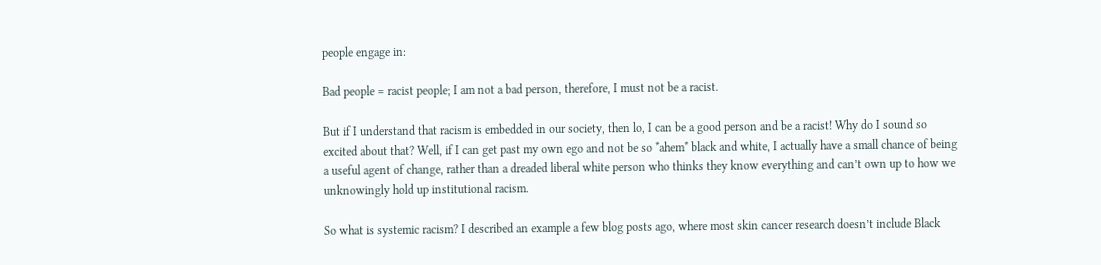people engage in:

Bad people = racist people; I am not a bad person, therefore, I must not be a racist.

But if I understand that racism is embedded in our society, then lo, I can be a good person and be a racist! Why do I sound so excited about that? Well, if I can get past my own ego and not be so *ahem* black and white, I actually have a small chance of being a useful agent of change, rather than a dreaded liberal white person who thinks they know everything and can’t own up to how we unknowingly hold up institutional racism.

So what is systemic racism? I described an example a few blog posts ago, where most skin cancer research doesn’t include Black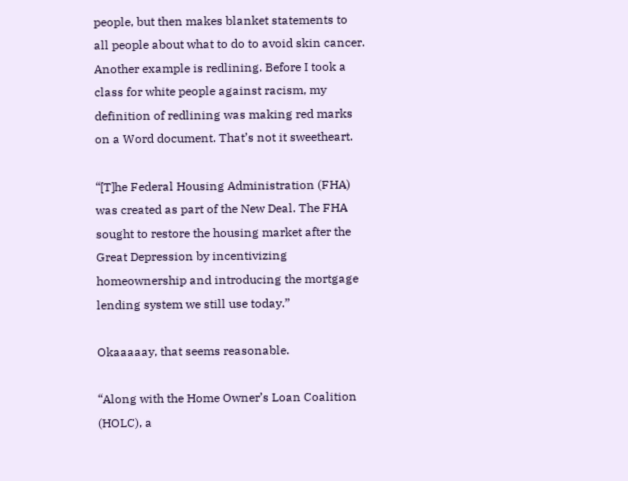people, but then makes blanket statements to all people about what to do to avoid skin cancer. Another example is redlining. Before I took a class for white people against racism, my definition of redlining was making red marks on a Word document. That’s not it sweetheart.

“[T]he Federal Housing Administration (FHA) was created as part of the New Deal. The FHA sought to restore the housing market after the Great Depression by incentivizing homeownership and introducing the mortgage lending system we still use today.”

Okaaaaay, that seems reasonable.

“Along with the Home Owner’s Loan Coalition (HOLC), a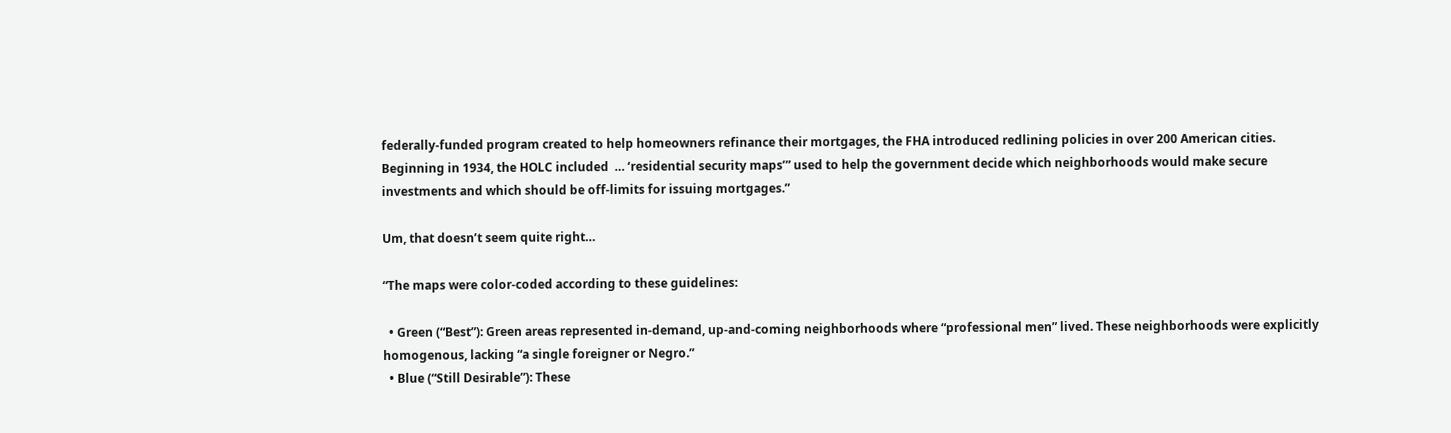federally-funded program created to help homeowners refinance their mortgages, the FHA introduced redlining policies in over 200 American cities. Beginning in 1934, the HOLC included  … ‘residential security maps’” used to help the government decide which neighborhoods would make secure investments and which should be off-limits for issuing mortgages.”

Um, that doesn’t seem quite right…

“The maps were color-coded according to these guidelines:

  • Green (“Best”): Green areas represented in-demand, up-and-coming neighborhoods where “professional men” lived. These neighborhoods were explicitly homogenous, lacking “a single foreigner or Negro.”
  • Blue (“Still Desirable”): These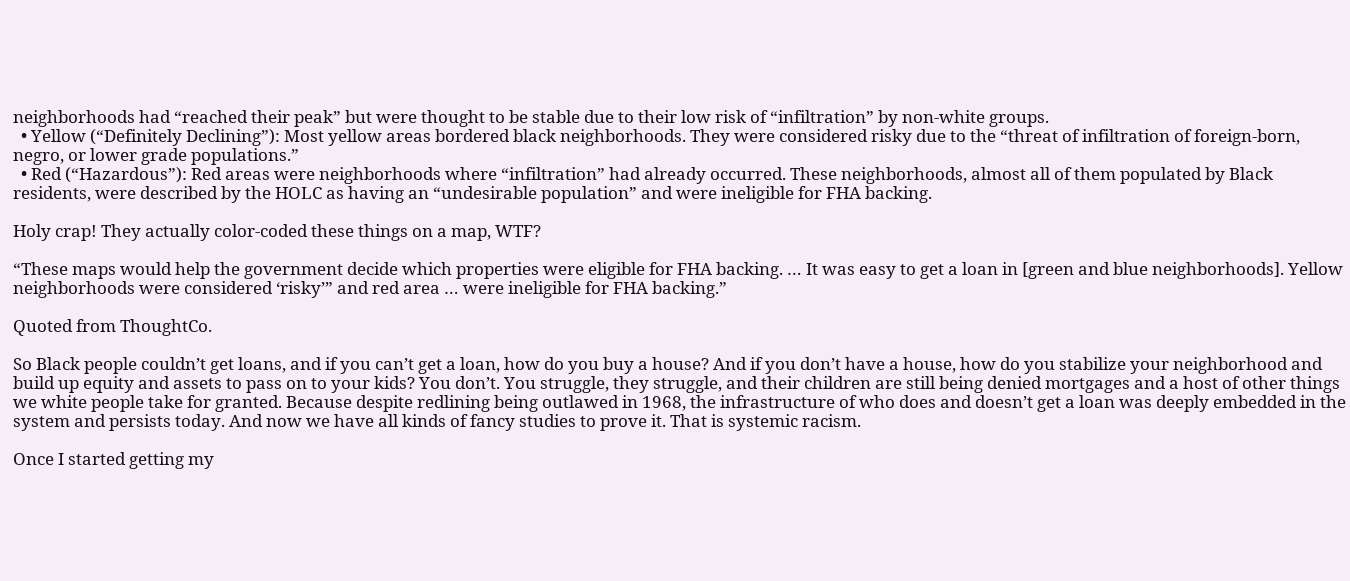neighborhoods had “reached their peak” but were thought to be stable due to their low risk of “infiltration” by non-white groups.
  • Yellow (“Definitely Declining”): Most yellow areas bordered black neighborhoods. They were considered risky due to the “threat of infiltration of foreign-born, negro, or lower grade populations.”
  • Red (“Hazardous”): Red areas were neighborhoods where “infiltration” had already occurred. These neighborhoods, almost all of them populated by Black residents, were described by the HOLC as having an “undesirable population” and were ineligible for FHA backing.

Holy crap! They actually color-coded these things on a map, WTF?

“These maps would help the government decide which properties were eligible for FHA backing. … It was easy to get a loan in [green and blue neighborhoods]. Yellow neighborhoods were considered ‘risky’” and red area … were ineligible for FHA backing.”

Quoted from ThoughtCo.

So Black people couldn’t get loans, and if you can’t get a loan, how do you buy a house? And if you don’t have a house, how do you stabilize your neighborhood and build up equity and assets to pass on to your kids? You don’t. You struggle, they struggle, and their children are still being denied mortgages and a host of other things we white people take for granted. Because despite redlining being outlawed in 1968, the infrastructure of who does and doesn’t get a loan was deeply embedded in the system and persists today. And now we have all kinds of fancy studies to prove it. That is systemic racism.

Once I started getting my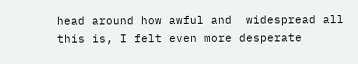head around how awful and  widespread all this is, I felt even more desperate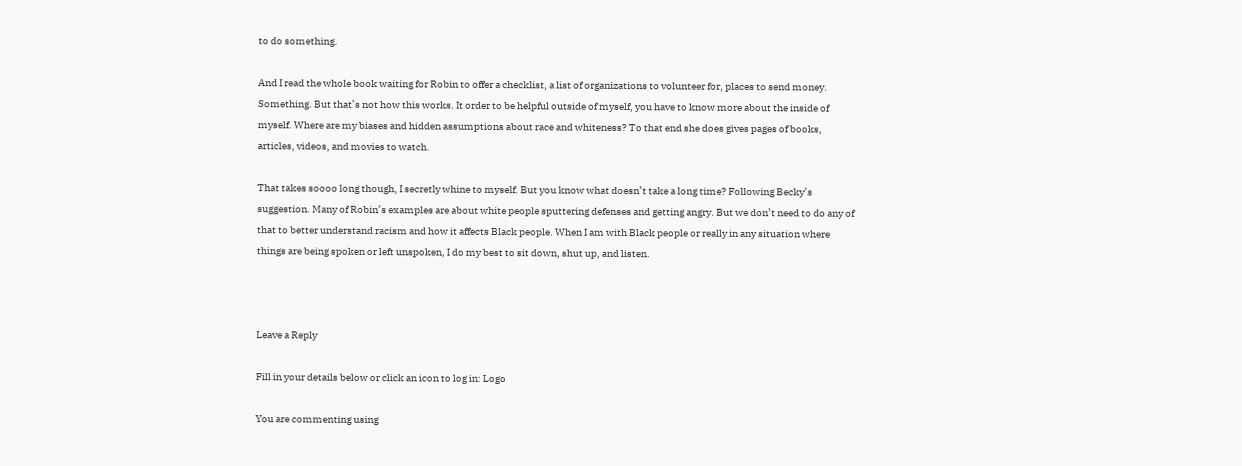to do something.

And I read the whole book waiting for Robin to offer a checklist, a list of organizations to volunteer for, places to send money.  Something. But that’s not how this works. It order to be helpful outside of myself, you have to know more about the inside of myself. Where are my biases and hidden assumptions about race and whiteness? To that end she does gives pages of books, articles, videos, and movies to watch.

That takes soooo long though, I secretly whine to myself. But you know what doesn’t take a long time? Following Becky’s suggestion. Many of Robin’s examples are about white people sputtering defenses and getting angry. But we don’t need to do any of that to better understand racism and how it affects Black people. When I am with Black people or really in any situation where things are being spoken or left unspoken, I do my best to sit down, shut up, and listen.



Leave a Reply

Fill in your details below or click an icon to log in: Logo

You are commenting using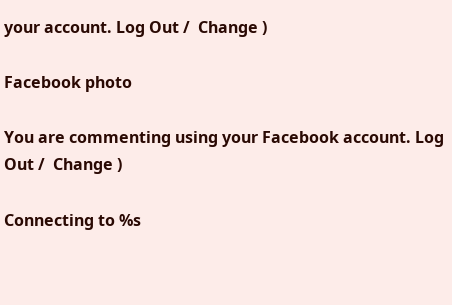your account. Log Out /  Change )

Facebook photo

You are commenting using your Facebook account. Log Out /  Change )

Connecting to %s